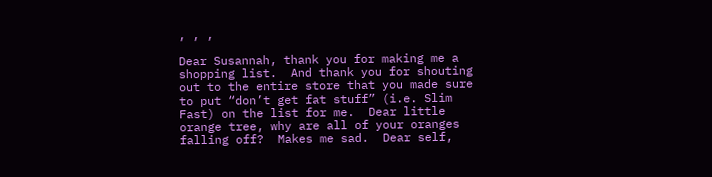, , ,

Dear Susannah, thank you for making me a shopping list.  And thank you for shouting out to the entire store that you made sure to put “don’t get fat stuff” (i.e. Slim Fast) on the list for me.  Dear little orange tree, why are all of your oranges falling off?  Makes me sad.  Dear self,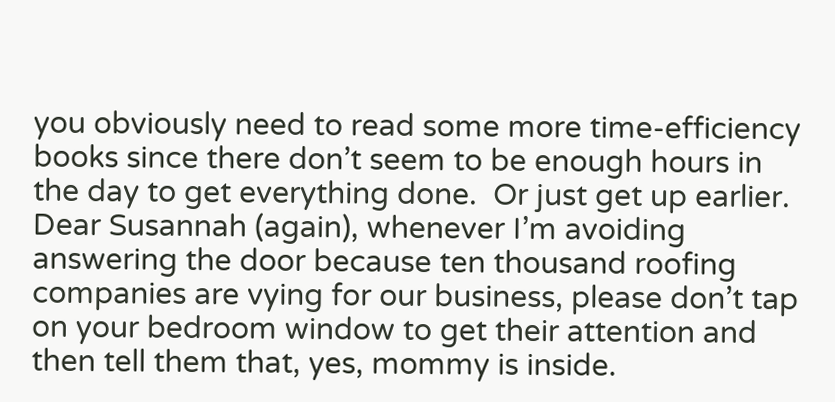you obviously need to read some more time-efficiency books since there don’t seem to be enough hours in the day to get everything done.  Or just get up earlier.  Dear Susannah (again), whenever I’m avoiding answering the door because ten thousand roofing companies are vying for our business, please don’t tap on your bedroom window to get their attention and then tell them that, yes, mommy is inside.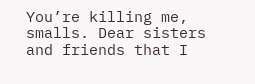You’re killing me, smalls. Dear sisters and friends that I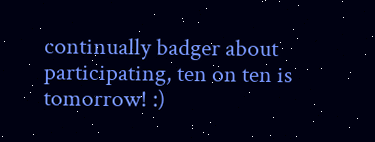continually badger about participating, ten on ten is tomorrow! :)